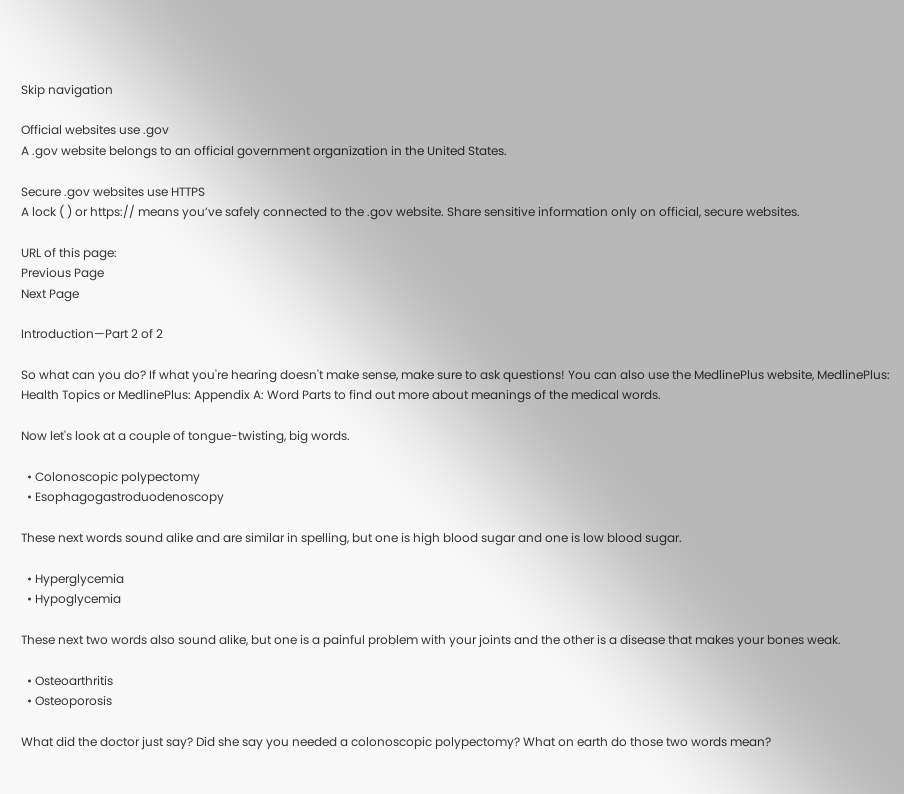Skip navigation

Official websites use .gov
A .gov website belongs to an official government organization in the United States.

Secure .gov websites use HTTPS
A lock ( ) or https:// means you’ve safely connected to the .gov website. Share sensitive information only on official, secure websites.

URL of this page:
Previous Page
Next Page

Introduction—Part 2 of 2

So what can you do? If what you're hearing doesn't make sense, make sure to ask questions! You can also use the MedlinePlus website, MedlinePlus: Health Topics or MedlinePlus: Appendix A: Word Parts to find out more about meanings of the medical words.

Now let's look at a couple of tongue-twisting, big words.

  • Colonoscopic polypectomy
  • Esophagogastroduodenoscopy

These next words sound alike and are similar in spelling, but one is high blood sugar and one is low blood sugar.

  • Hyperglycemia
  • Hypoglycemia

These next two words also sound alike, but one is a painful problem with your joints and the other is a disease that makes your bones weak.

  • Osteoarthritis
  • Osteoporosis

What did the doctor just say? Did she say you needed a colonoscopic polypectomy? What on earth do those two words mean?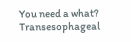You need a what? Transesophageal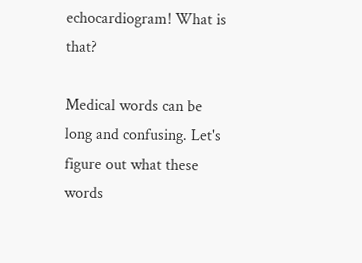echocardiogram! What is that?

Medical words can be long and confusing. Let's figure out what these words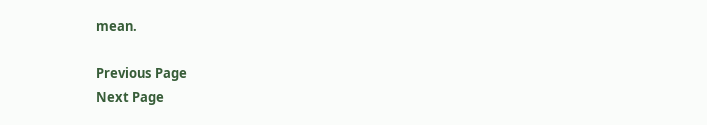mean.

Previous Page
Next Page